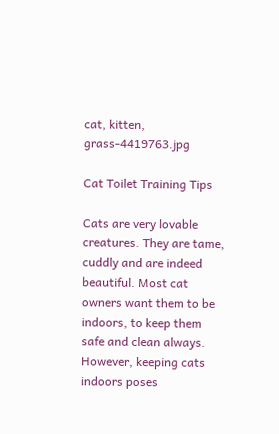cat, kitten, grass-4419763.jpg

Cat Toilet Training Tips

Cats are very lovable creatures. They are tame, cuddly and are indeed beautiful. Most cat owners want them to be indoors, to keep them safe and clean always. However, keeping cats indoors poses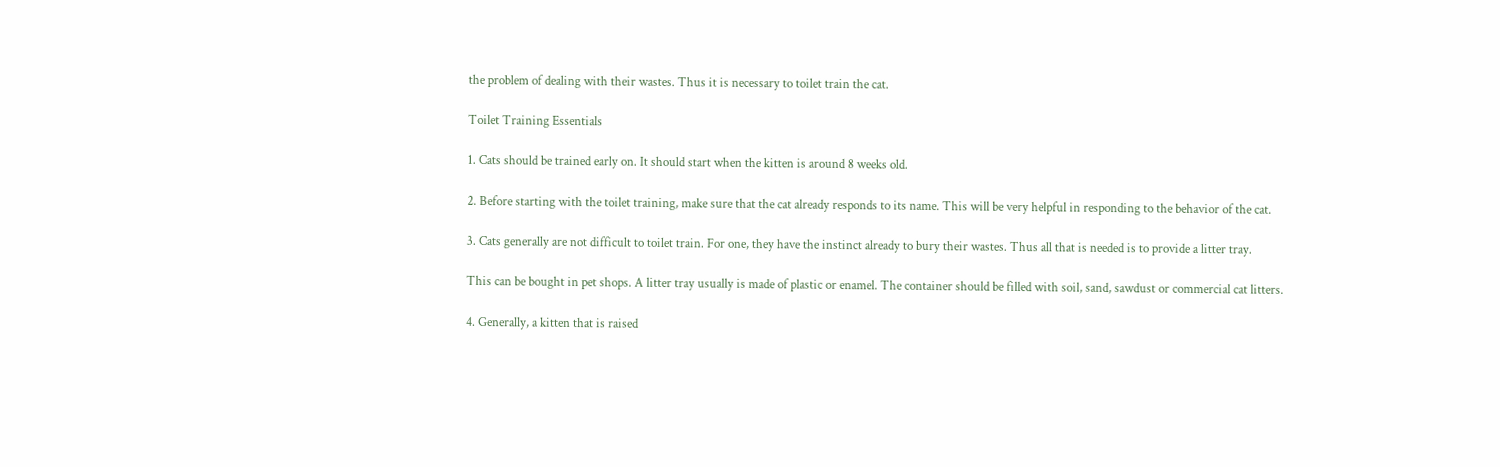the problem of dealing with their wastes. Thus it is necessary to toilet train the cat.

Toilet Training Essentials

1. Cats should be trained early on. It should start when the kitten is around 8 weeks old.

2. Before starting with the toilet training, make sure that the cat already responds to its name. This will be very helpful in responding to the behavior of the cat.

3. Cats generally are not difficult to toilet train. For one, they have the instinct already to bury their wastes. Thus all that is needed is to provide a litter tray.

This can be bought in pet shops. A litter tray usually is made of plastic or enamel. The container should be filled with soil, sand, sawdust or commercial cat litters.

4. Generally, a kitten that is raised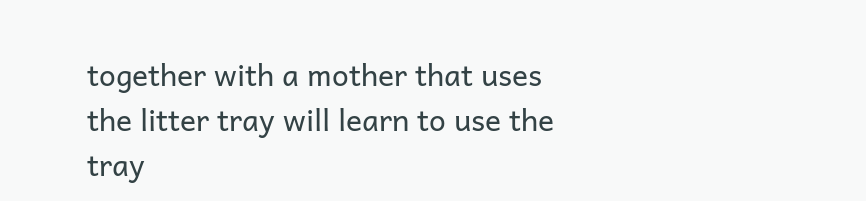together with a mother that uses the litter tray will learn to use the tray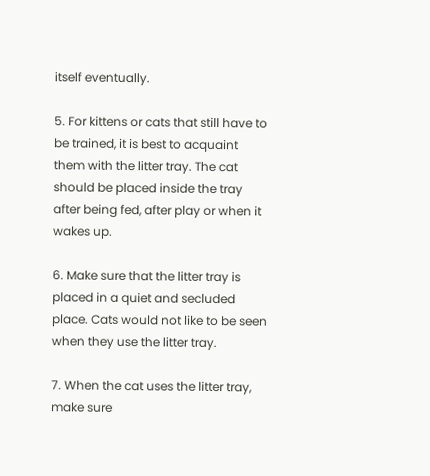itself eventually.

5. For kittens or cats that still have to be trained, it is best to acquaint them with the litter tray. The cat should be placed inside the tray after being fed, after play or when it wakes up.

6. Make sure that the litter tray is placed in a quiet and secluded place. Cats would not like to be seen when they use the litter tray.

7. When the cat uses the litter tray, make sure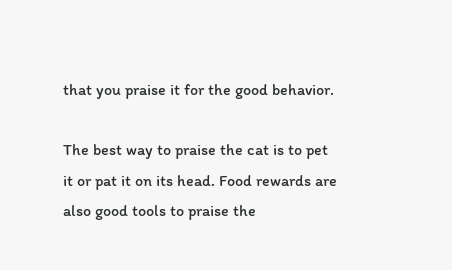that you praise it for the good behavior.

The best way to praise the cat is to pet it or pat it on its head. Food rewards are also good tools to praise the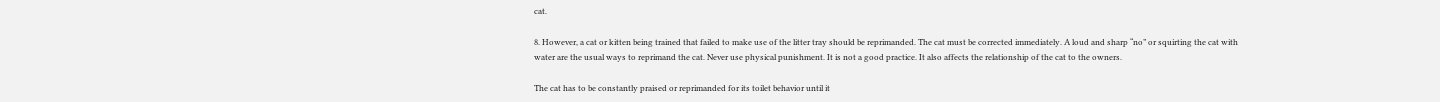cat.

8. However, a cat or kitten being trained that failed to make use of the litter tray should be reprimanded. The cat must be corrected immediately. A loud and sharp “no” or squirting the cat with water are the usual ways to reprimand the cat. Never use physical punishment. It is not a good practice. It also affects the relationship of the cat to the owners.

The cat has to be constantly praised or reprimanded for its toilet behavior until it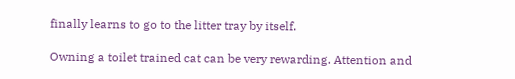finally learns to go to the litter tray by itself.

Owning a toilet trained cat can be very rewarding. Attention and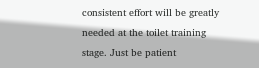consistent effort will be greatly needed at the toilet training stage. Just be patient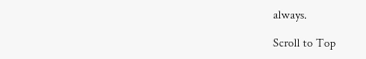always.

Scroll to Top